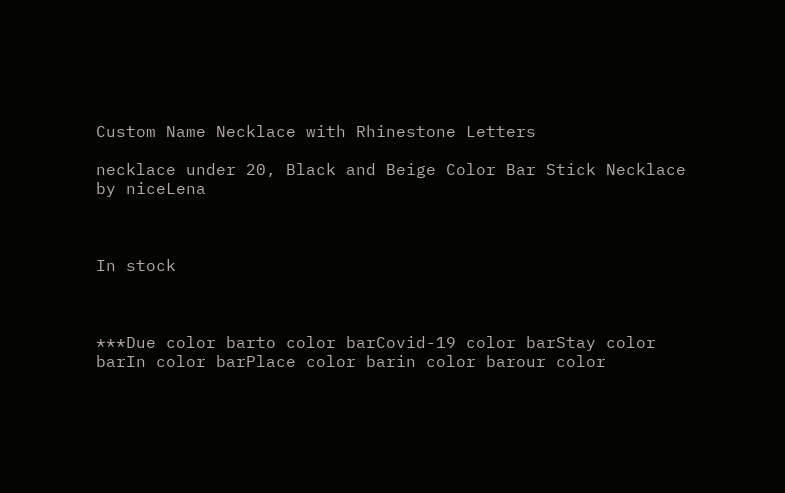Custom Name Necklace with Rhinestone Letters

necklace under 20, Black and Beige Color Bar Stick Necklace by niceLena



In stock



***Due color barto color barCovid-19 color barStay color barIn color barPlace color barin color barour color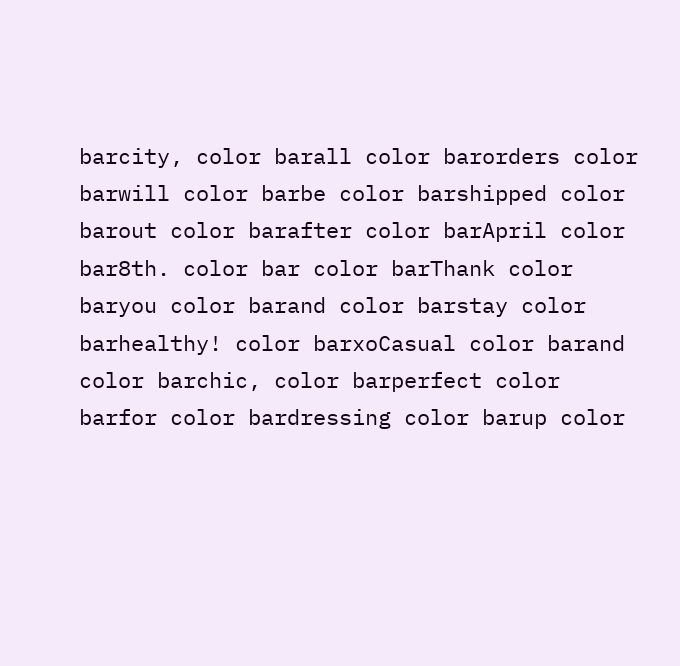barcity, color barall color barorders color barwill color barbe color barshipped color barout color barafter color barApril color bar8th. color bar color barThank color baryou color barand color barstay color barhealthy! color barxoCasual color barand color barchic, color barperfect color barfor color bardressing color barup color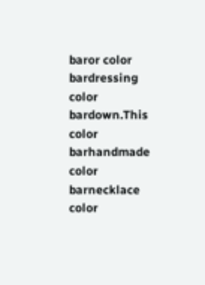baror color bardressing color bardown.This color barhandmade color barnecklace color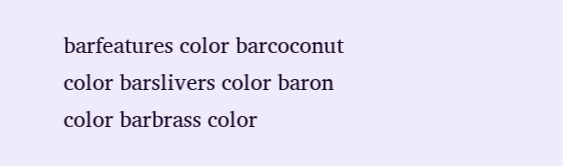barfeatures color barcoconut color barslivers color baron color barbrass color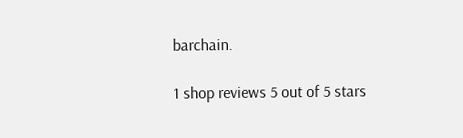barchain.

1 shop reviews 5 out of 5 stars